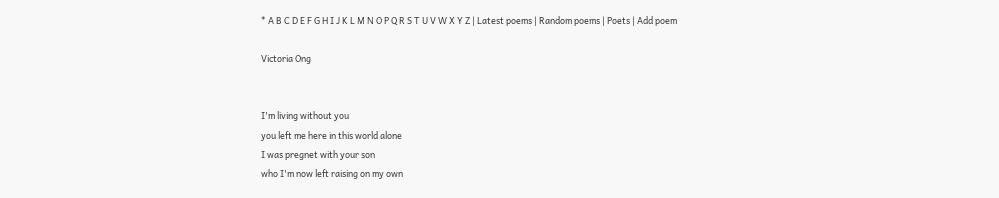* A B C D E F G H I J K L M N O P Q R S T U V W X Y Z | Latest poems | Random poems | Poets | Add poem

Victoria Ong


I'm living without you
you left me here in this world alone
I was pregnet with your son
who I'm now left raising on my own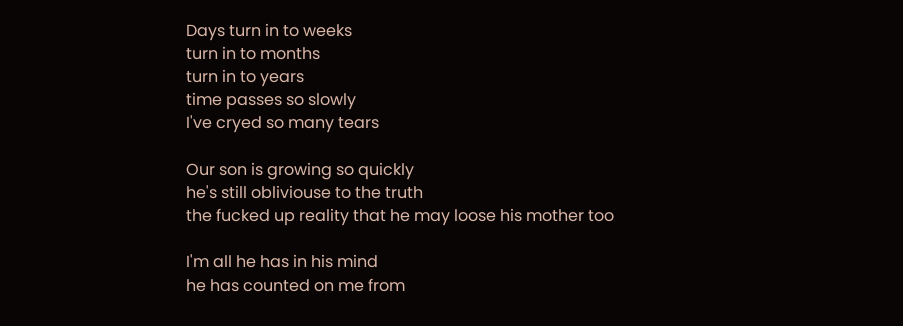Days turn in to weeks
turn in to months
turn in to years
time passes so slowly
I've cryed so many tears

Our son is growing so quickly
he's still obliviouse to the truth
the fucked up reality that he may loose his mother too

I'm all he has in his mind
he has counted on me from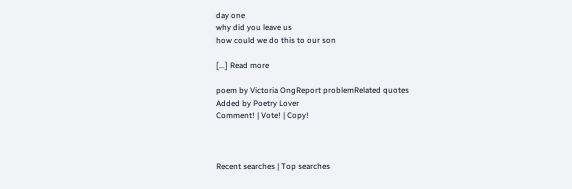day one
why did you leave us
how could we do this to our son

[...] Read more

poem by Victoria OngReport problemRelated quotes
Added by Poetry Lover
Comment! | Vote! | Copy!



Recent searches | Top searches